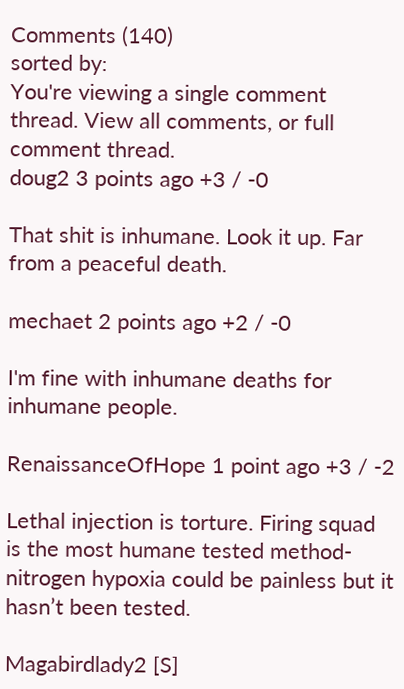Comments (140)
sorted by:
You're viewing a single comment thread. View all comments, or full comment thread.
doug2 3 points ago +3 / -0

That shit is inhumane. Look it up. Far from a peaceful death.

mechaet 2 points ago +2 / -0

I'm fine with inhumane deaths for inhumane people.

RenaissanceOfHope 1 point ago +3 / -2

Lethal injection is torture. Firing squad is the most humane tested method- nitrogen hypoxia could be painless but it hasn’t been tested.

Magabirdlady2 [S]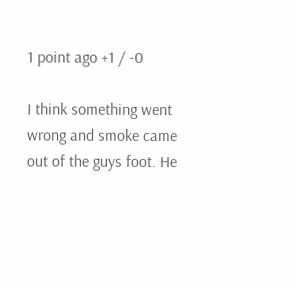1 point ago +1 / -0

I think something went wrong and smoke came out of the guys foot. He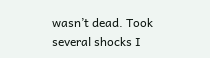wasn’t dead. Took several shocks I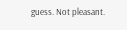guess. Not pleasant.